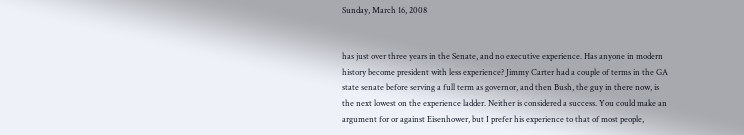Sunday, March 16, 2008


has just over three years in the Senate, and no executive experience. Has anyone in modern history become president with less experience? Jimmy Carter had a couple of terms in the GA state senate before serving a full term as governor, and then Bush, the guy in there now, is the next lowest on the experience ladder. Neither is considered a success. You could make an argument for or against Eisenhower, but I prefer his experience to that of most people,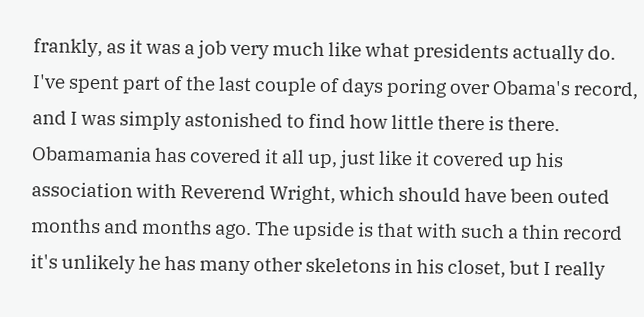frankly, as it was a job very much like what presidents actually do. I've spent part of the last couple of days poring over Obama's record, and I was simply astonished to find how little there is there. Obamamania has covered it all up, just like it covered up his association with Reverend Wright, which should have been outed months and months ago. The upside is that with such a thin record it's unlikely he has many other skeletons in his closet, but I really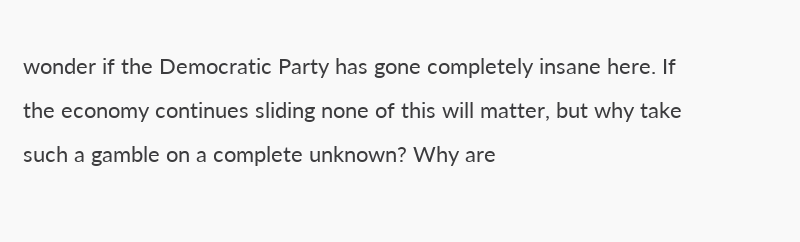wonder if the Democratic Party has gone completely insane here. If the economy continues sliding none of this will matter, but why take such a gamble on a complete unknown? Why are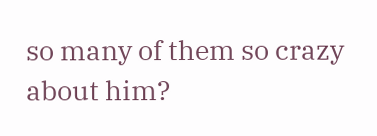so many of them so crazy about him?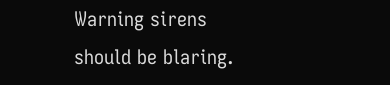Warning sirens should be blaring.